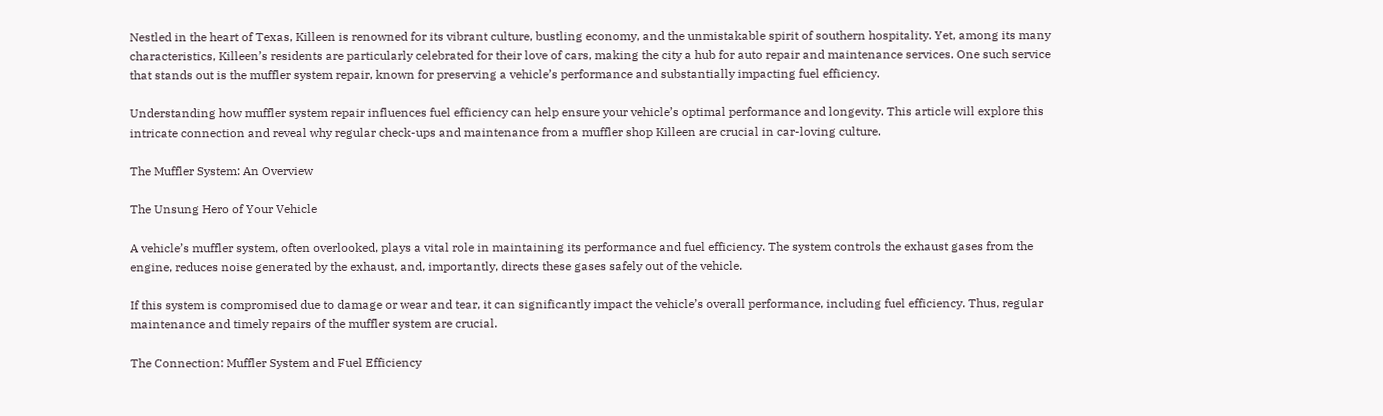Nestled in the heart of Texas, Killeen is renowned for its vibrant culture, bustling economy, and the unmistakable spirit of southern hospitality. Yet, among its many characteristics, Killeen’s residents are particularly celebrated for their love of cars, making the city a hub for auto repair and maintenance services. One such service that stands out is the muffler system repair, known for preserving a vehicle’s performance and substantially impacting fuel efficiency.

Understanding how muffler system repair influences fuel efficiency can help ensure your vehicle’s optimal performance and longevity. This article will explore this intricate connection and reveal why regular check-ups and maintenance from a muffler shop Killeen are crucial in car-loving culture.

The Muffler System: An Overview

The Unsung Hero of Your Vehicle

A vehicle’s muffler system, often overlooked, plays a vital role in maintaining its performance and fuel efficiency. The system controls the exhaust gases from the engine, reduces noise generated by the exhaust, and, importantly, directs these gases safely out of the vehicle.

If this system is compromised due to damage or wear and tear, it can significantly impact the vehicle’s overall performance, including fuel efficiency. Thus, regular maintenance and timely repairs of the muffler system are crucial.

The Connection: Muffler System and Fuel Efficiency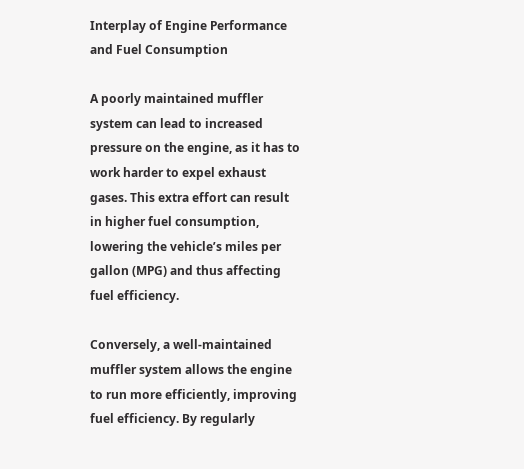Interplay of Engine Performance and Fuel Consumption

A poorly maintained muffler system can lead to increased pressure on the engine, as it has to work harder to expel exhaust gases. This extra effort can result in higher fuel consumption, lowering the vehicle’s miles per gallon (MPG) and thus affecting fuel efficiency.

Conversely, a well-maintained muffler system allows the engine to run more efficiently, improving fuel efficiency. By regularly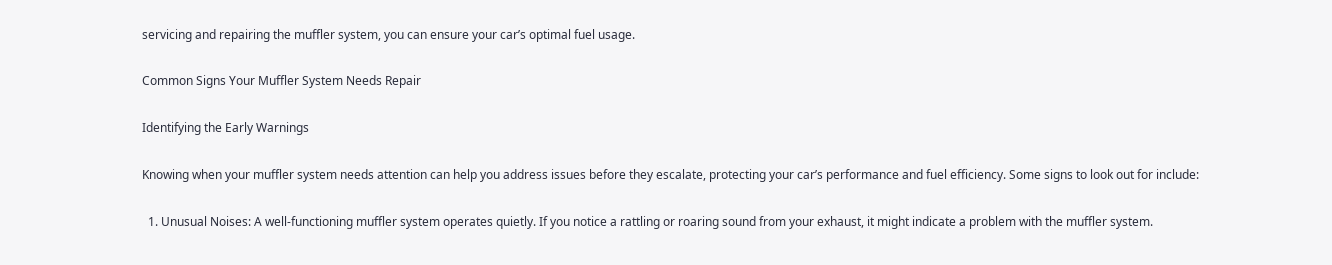servicing and repairing the muffler system, you can ensure your car’s optimal fuel usage.

Common Signs Your Muffler System Needs Repair

Identifying the Early Warnings

Knowing when your muffler system needs attention can help you address issues before they escalate, protecting your car’s performance and fuel efficiency. Some signs to look out for include:

  1. Unusual Noises: A well-functioning muffler system operates quietly. If you notice a rattling or roaring sound from your exhaust, it might indicate a problem with the muffler system.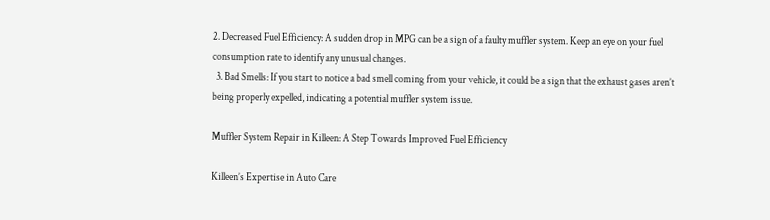2. Decreased Fuel Efficiency: A sudden drop in MPG can be a sign of a faulty muffler system. Keep an eye on your fuel consumption rate to identify any unusual changes.
  3. Bad Smells: If you start to notice a bad smell coming from your vehicle, it could be a sign that the exhaust gases aren’t being properly expelled, indicating a potential muffler system issue.

Muffler System Repair in Killeen: A Step Towards Improved Fuel Efficiency

Killeen’s Expertise in Auto Care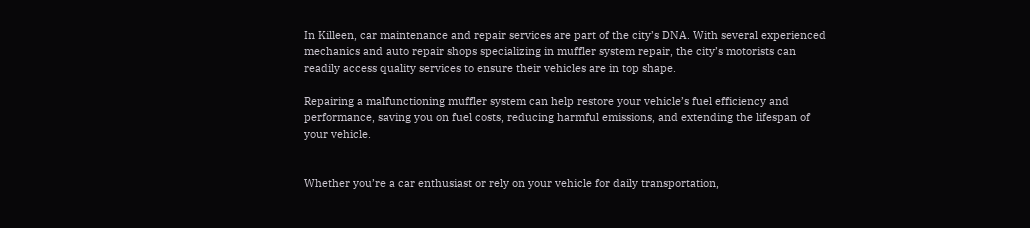In Killeen, car maintenance and repair services are part of the city’s DNA. With several experienced mechanics and auto repair shops specializing in muffler system repair, the city’s motorists can readily access quality services to ensure their vehicles are in top shape.

Repairing a malfunctioning muffler system can help restore your vehicle’s fuel efficiency and performance, saving you on fuel costs, reducing harmful emissions, and extending the lifespan of your vehicle.


Whether you’re a car enthusiast or rely on your vehicle for daily transportation,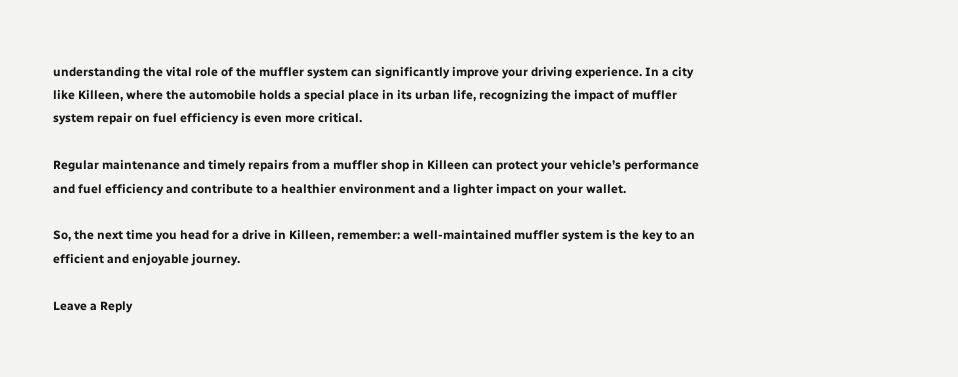understanding the vital role of the muffler system can significantly improve your driving experience. In a city like Killeen, where the automobile holds a special place in its urban life, recognizing the impact of muffler system repair on fuel efficiency is even more critical.

Regular maintenance and timely repairs from a muffler shop in Killeen can protect your vehicle’s performance and fuel efficiency and contribute to a healthier environment and a lighter impact on your wallet.

So, the next time you head for a drive in Killeen, remember: a well-maintained muffler system is the key to an efficient and enjoyable journey.

Leave a Reply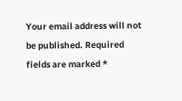Your email address will not be published. Required fields are marked *